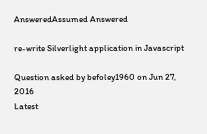AnsweredAssumed Answered

re-write Silverlight application in Javascript

Question asked by befoley1960 on Jun 27, 2016
Latest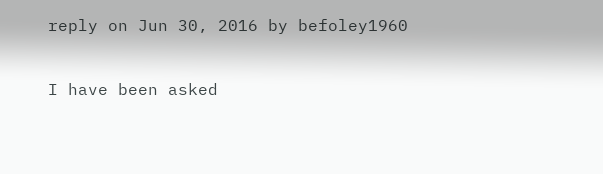reply on Jun 30, 2016 by befoley1960

I have been asked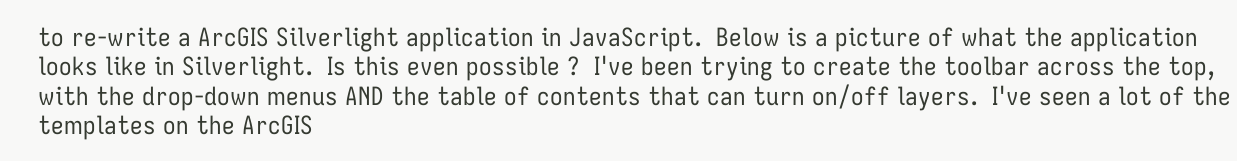to re-write a ArcGIS Silverlight application in JavaScript.  Below is a picture of what the application looks like in Silverlight.  Is this even possible ?  I've been trying to create the toolbar across the top, with the drop-down menus AND the table of contents that can turn on/off layers.  I've seen a lot of the templates on the ArcGIS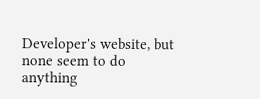Developer's website, but none seem to do anything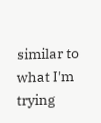similar to what I'm trying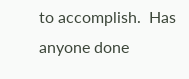to accomplish.  Has anyone done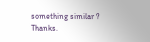something similar ?  Thanks.